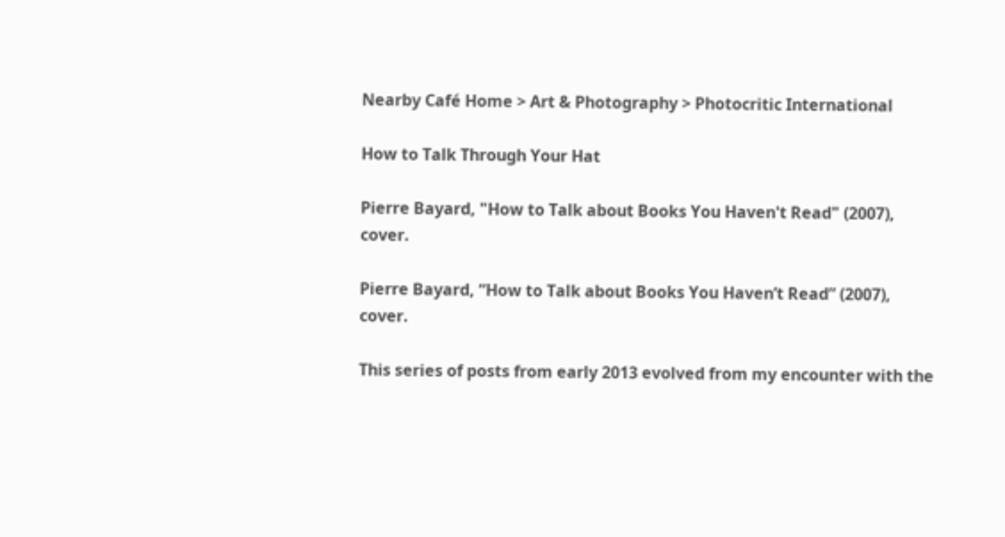Nearby Café Home > Art & Photography > Photocritic International

How to Talk Through Your Hat

Pierre Bayard, "How to Talk about Books You Haven't Read" (2007), cover.

Pierre Bayard, “How to Talk about Books You Haven’t Read” (2007), cover.

This series of posts from early 2013 evolved from my encounter with the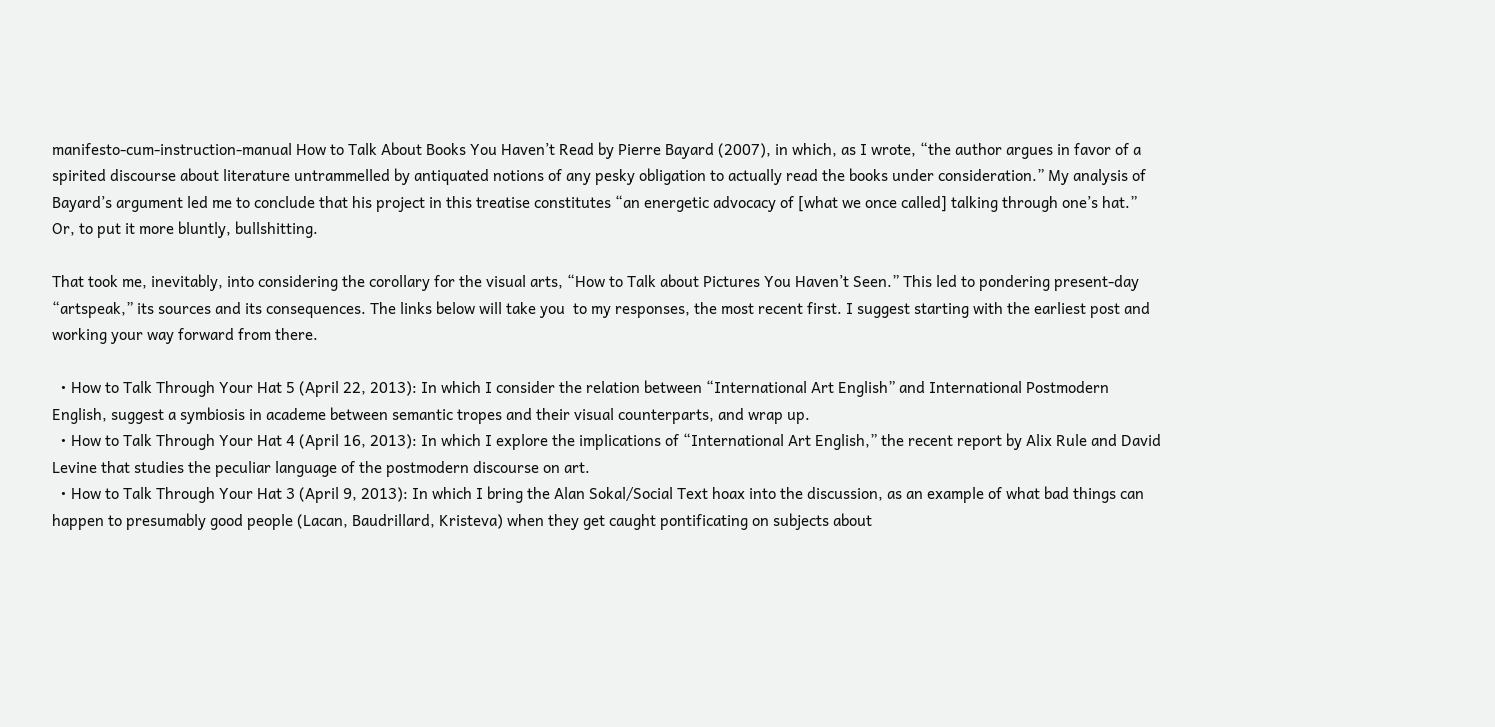manifesto-cum-instruction-manual How to Talk About Books You Haven’t Read by Pierre Bayard (2007), in which, as I wrote, “the author argues in favor of a spirited discourse about literature untrammelled by antiquated notions of any pesky obligation to actually read the books under consideration.” My analysis of Bayard’s argument led me to conclude that his project in this treatise constitutes “an energetic advocacy of [what we once called] talking through one’s hat.” Or, to put it more bluntly, bullshitting.

That took me, inevitably, into considering the corollary for the visual arts, “How to Talk about Pictures You Haven’t Seen.” This led to pondering present-day “artspeak,” its sources and its consequences. The links below will take you  to my responses, the most recent first. I suggest starting with the earliest post and working your way forward from there.

  • How to Talk Through Your Hat 5 (April 22, 2013): In which I consider the relation between “International Art English” and International Postmodern English, suggest a symbiosis in academe between semantic tropes and their visual counterparts, and wrap up.
  • How to Talk Through Your Hat 4 (April 16, 2013): In which I explore the implications of “International Art English,” the recent report by Alix Rule and David Levine that studies the peculiar language of the postmodern discourse on art.
  • How to Talk Through Your Hat 3 (April 9, 2013): In which I bring the Alan Sokal/Social Text hoax into the discussion, as an example of what bad things can happen to presumably good people (Lacan, Baudrillard, Kristeva) when they get caught pontificating on subjects about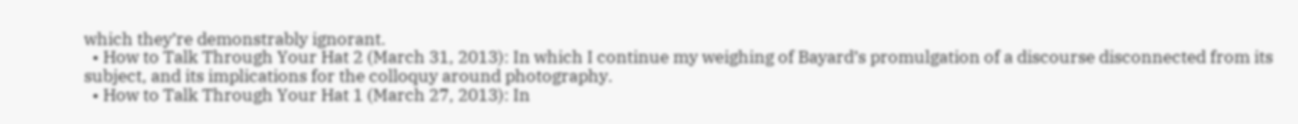which they’re demonstrably ignorant.
  • How to Talk Through Your Hat 2 (March 31, 2013): In which I continue my weighing of Bayard’s promulgation of a discourse disconnected from its subject, and its implications for the colloquy around photography.
  • How to Talk Through Your Hat 1 (March 27, 2013): In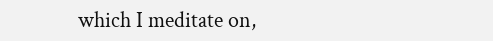which I meditate on,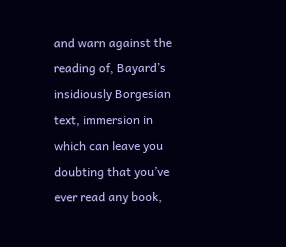and warn against the reading of, Bayard’s insidiously Borgesian text, immersion in which can leave you doubting that you’ve ever read any book,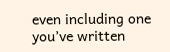even including one you’ve written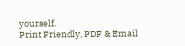yourself.
Print Friendly, PDF & Email